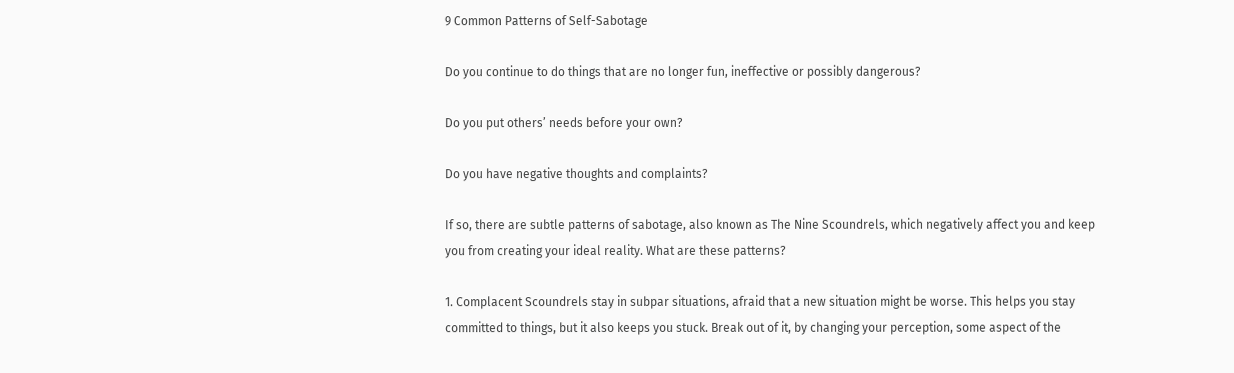9 Common Patterns of Self-Sabotage

Do you continue to do things that are no longer fun, ineffective or possibly dangerous?

Do you put others’ needs before your own?

Do you have negative thoughts and complaints?

If so, there are subtle patterns of sabotage, also known as The Nine Scoundrels, which negatively affect you and keep you from creating your ideal reality. What are these patterns?

1. Complacent Scoundrels stay in subpar situations, afraid that a new situation might be worse. This helps you stay committed to things, but it also keeps you stuck. Break out of it, by changing your perception, some aspect of the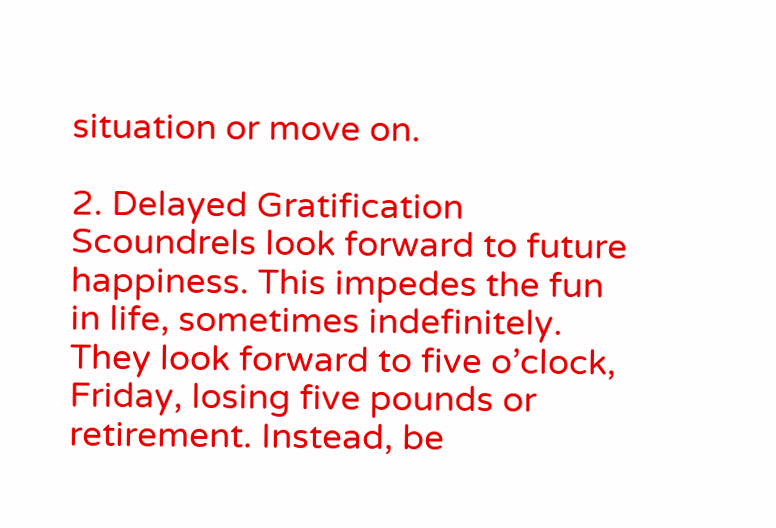situation or move on.

2. Delayed Gratification Scoundrels look forward to future happiness. This impedes the fun in life, sometimes indefinitely. They look forward to five o’clock, Friday, losing five pounds or retirement. Instead, be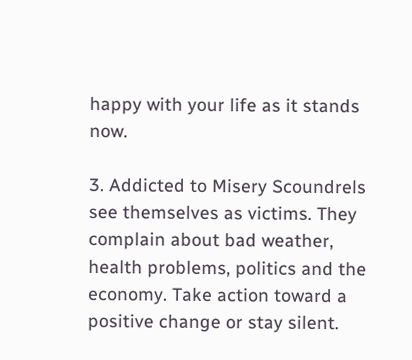happy with your life as it stands now.

3. Addicted to Misery Scoundrels see themselves as victims. They complain about bad weather, health problems, politics and the economy. Take action toward a positive change or stay silent.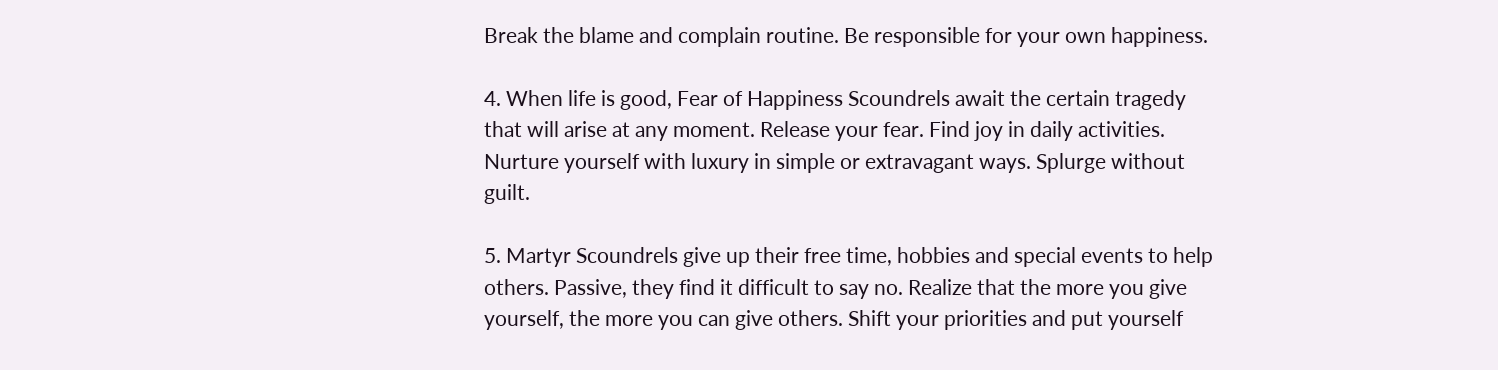Break the blame and complain routine. Be responsible for your own happiness.

4. When life is good, Fear of Happiness Scoundrels await the certain tragedy that will arise at any moment. Release your fear. Find joy in daily activities. Nurture yourself with luxury in simple or extravagant ways. Splurge without guilt.

5. Martyr Scoundrels give up their free time, hobbies and special events to help others. Passive, they find it difficult to say no. Realize that the more you give yourself, the more you can give others. Shift your priorities and put yourself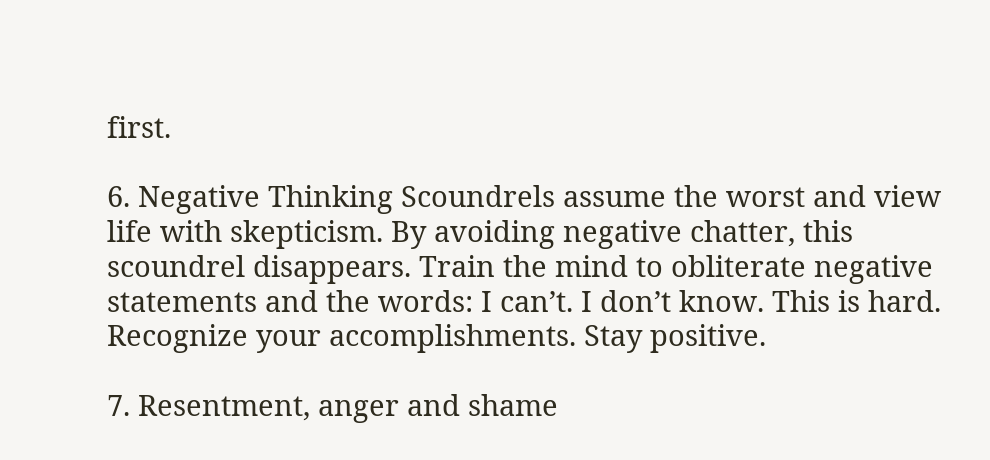first.

6. Negative Thinking Scoundrels assume the worst and view life with skepticism. By avoiding negative chatter, this scoundrel disappears. Train the mind to obliterate negative statements and the words: I can’t. I don’t know. This is hard. Recognize your accomplishments. Stay positive.

7. Resentment, anger and shame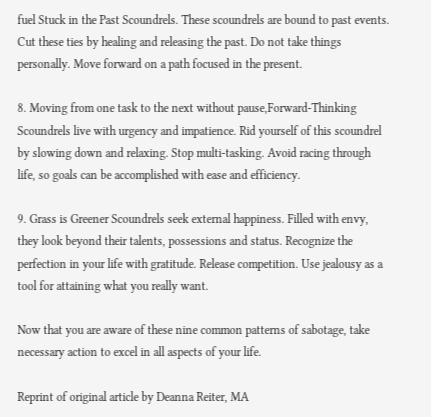fuel Stuck in the Past Scoundrels. These scoundrels are bound to past events. Cut these ties by healing and releasing the past. Do not take things personally. Move forward on a path focused in the present.

8. Moving from one task to the next without pause,Forward-Thinking Scoundrels live with urgency and impatience. Rid yourself of this scoundrel by slowing down and relaxing. Stop multi-tasking. Avoid racing through life, so goals can be accomplished with ease and efficiency.

9. Grass is Greener Scoundrels seek external happiness. Filled with envy, they look beyond their talents, possessions and status. Recognize the perfection in your life with gratitude. Release competition. Use jealousy as a tool for attaining what you really want.

Now that you are aware of these nine common patterns of sabotage, take necessary action to excel in all aspects of your life.

Reprint of original article by Deanna Reiter, MA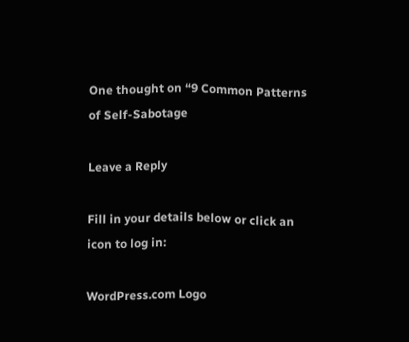One thought on “9 Common Patterns of Self-Sabotage

Leave a Reply

Fill in your details below or click an icon to log in:

WordPress.com Logo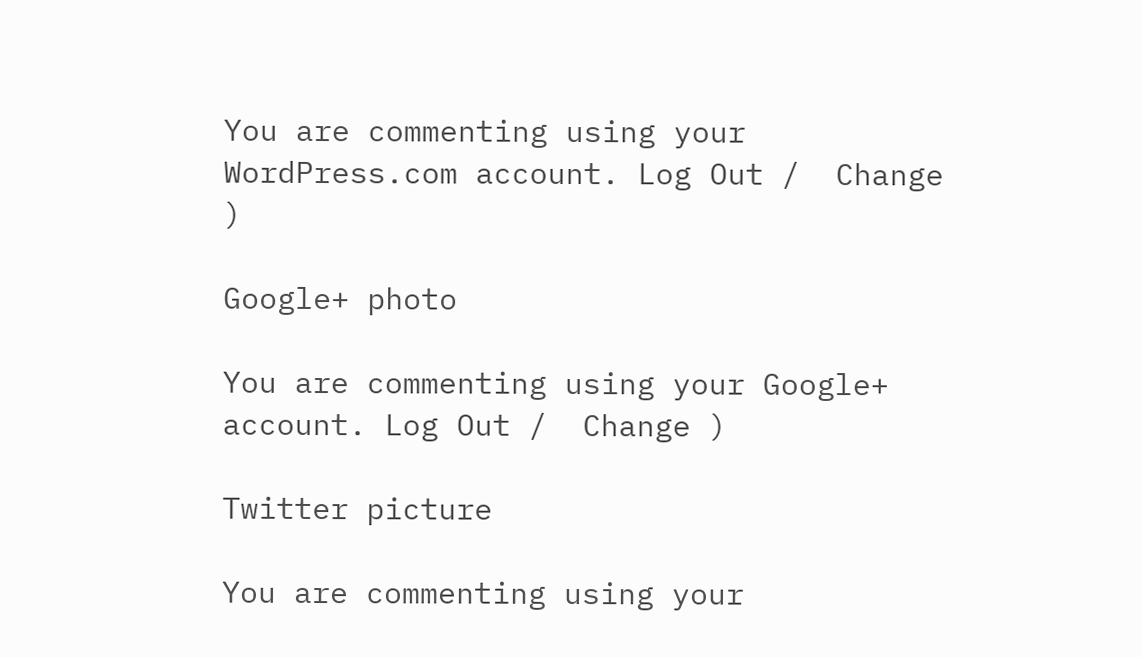You are commenting using your WordPress.com account. Log Out /  Change )

Google+ photo

You are commenting using your Google+ account. Log Out /  Change )

Twitter picture

You are commenting using your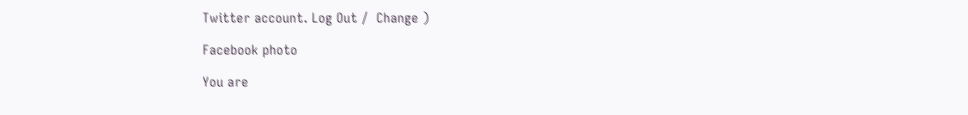Twitter account. Log Out /  Change )

Facebook photo

You are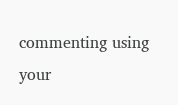commenting using your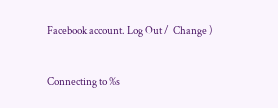Facebook account. Log Out /  Change )


Connecting to %s